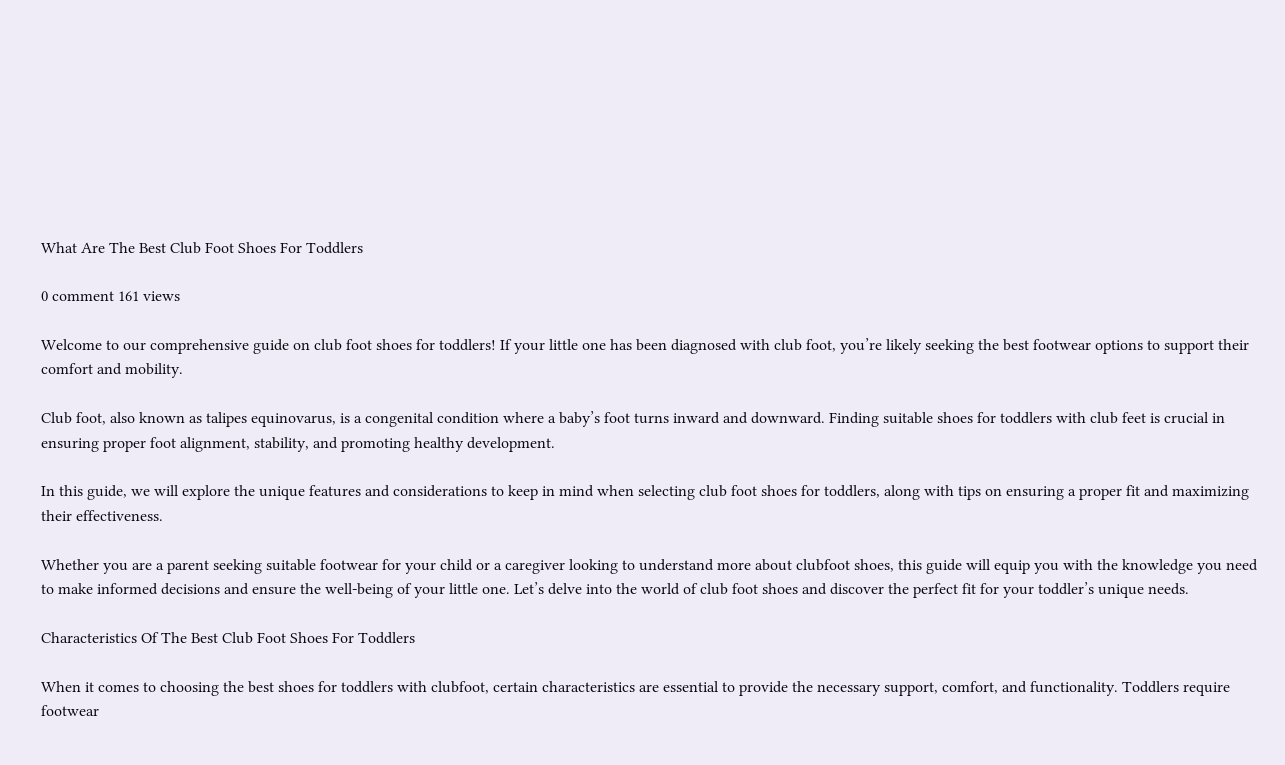What Are The Best Club Foot Shoes For Toddlers

0 comment 161 views

Welcome to our comprehensive guide on club foot shoes for toddlers! If your little one has been diagnosed with club foot, you’re likely seeking the best footwear options to support their comfort and mobility.

Club foot, also known as talipes equinovarus, is a congenital condition where a baby’s foot turns inward and downward. Finding suitable shoes for toddlers with club feet is crucial in ensuring proper foot alignment, stability, and promoting healthy development.

In this guide, we will explore the unique features and considerations to keep in mind when selecting club foot shoes for toddlers, along with tips on ensuring a proper fit and maximizing their effectiveness.

Whether you are a parent seeking suitable footwear for your child or a caregiver looking to understand more about clubfoot shoes, this guide will equip you with the knowledge you need to make informed decisions and ensure the well-being of your little one. Let’s delve into the world of club foot shoes and discover the perfect fit for your toddler’s unique needs.

Characteristics Of The Best Club Foot Shoes For Toddlers

When it comes to choosing the best shoes for toddlers with clubfoot, certain characteristics are essential to provide the necessary support, comfort, and functionality. Toddlers require footwear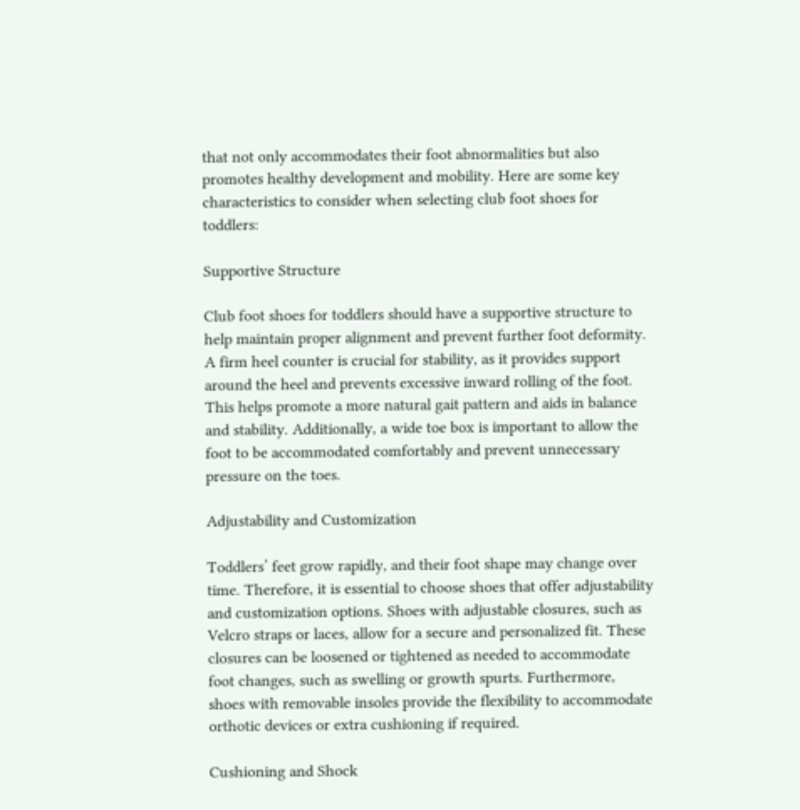that not only accommodates their foot abnormalities but also promotes healthy development and mobility. Here are some key characteristics to consider when selecting club foot shoes for toddlers:

Supportive Structure

Club foot shoes for toddlers should have a supportive structure to help maintain proper alignment and prevent further foot deformity. A firm heel counter is crucial for stability, as it provides support around the heel and prevents excessive inward rolling of the foot. This helps promote a more natural gait pattern and aids in balance and stability. Additionally, a wide toe box is important to allow the foot to be accommodated comfortably and prevent unnecessary pressure on the toes.

Adjustability and Customization

Toddlers’ feet grow rapidly, and their foot shape may change over time. Therefore, it is essential to choose shoes that offer adjustability and customization options. Shoes with adjustable closures, such as Velcro straps or laces, allow for a secure and personalized fit. These closures can be loosened or tightened as needed to accommodate foot changes, such as swelling or growth spurts. Furthermore, shoes with removable insoles provide the flexibility to accommodate orthotic devices or extra cushioning if required.

Cushioning and Shock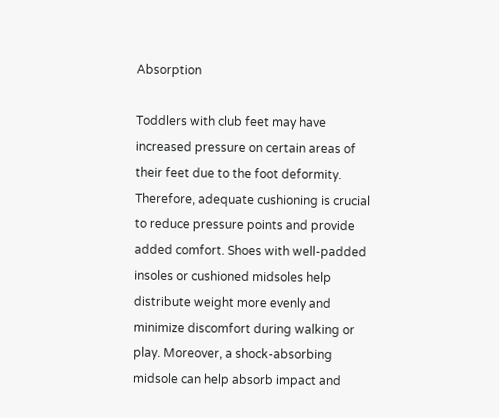Absorption

Toddlers with club feet may have increased pressure on certain areas of their feet due to the foot deformity. Therefore, adequate cushioning is crucial to reduce pressure points and provide added comfort. Shoes with well-padded insoles or cushioned midsoles help distribute weight more evenly and minimize discomfort during walking or play. Moreover, a shock-absorbing midsole can help absorb impact and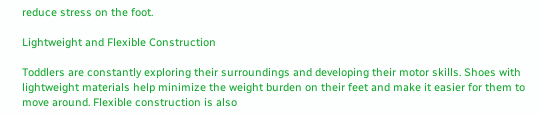reduce stress on the foot.

Lightweight and Flexible Construction

Toddlers are constantly exploring their surroundings and developing their motor skills. Shoes with lightweight materials help minimize the weight burden on their feet and make it easier for them to move around. Flexible construction is also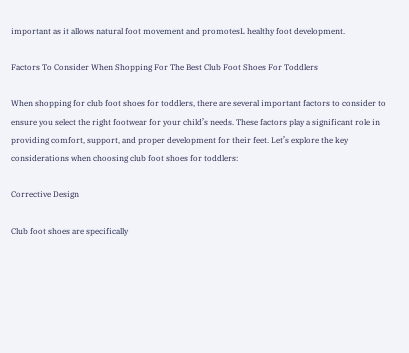important as it allows natural foot movement and promotesL healthy foot development.

Factors To Consider When Shopping For The Best Club Foot Shoes For Toddlers

When shopping for club foot shoes for toddlers, there are several important factors to consider to ensure you select the right footwear for your child’s needs. These factors play a significant role in providing comfort, support, and proper development for their feet. Let’s explore the key considerations when choosing club foot shoes for toddlers:

Corrective Design

Club foot shoes are specifically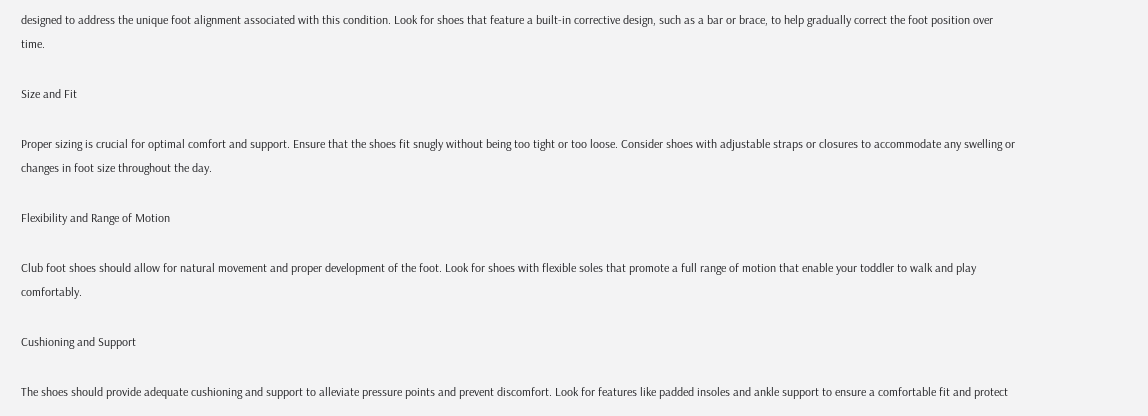designed to address the unique foot alignment associated with this condition. Look for shoes that feature a built-in corrective design, such as a bar or brace, to help gradually correct the foot position over time.

Size and Fit

Proper sizing is crucial for optimal comfort and support. Ensure that the shoes fit snugly without being too tight or too loose. Consider shoes with adjustable straps or closures to accommodate any swelling or changes in foot size throughout the day.

Flexibility and Range of Motion

Club foot shoes should allow for natural movement and proper development of the foot. Look for shoes with flexible soles that promote a full range of motion that enable your toddler to walk and play comfortably.

Cushioning and Support

The shoes should provide adequate cushioning and support to alleviate pressure points and prevent discomfort. Look for features like padded insoles and ankle support to ensure a comfortable fit and protect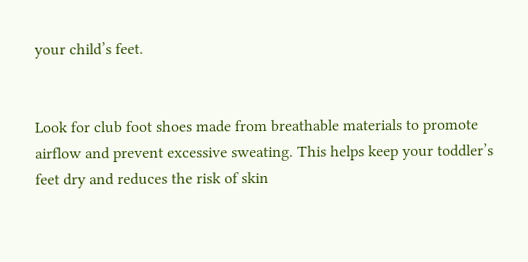your child’s feet.


Look for club foot shoes made from breathable materials to promote airflow and prevent excessive sweating. This helps keep your toddler’s feet dry and reduces the risk of skin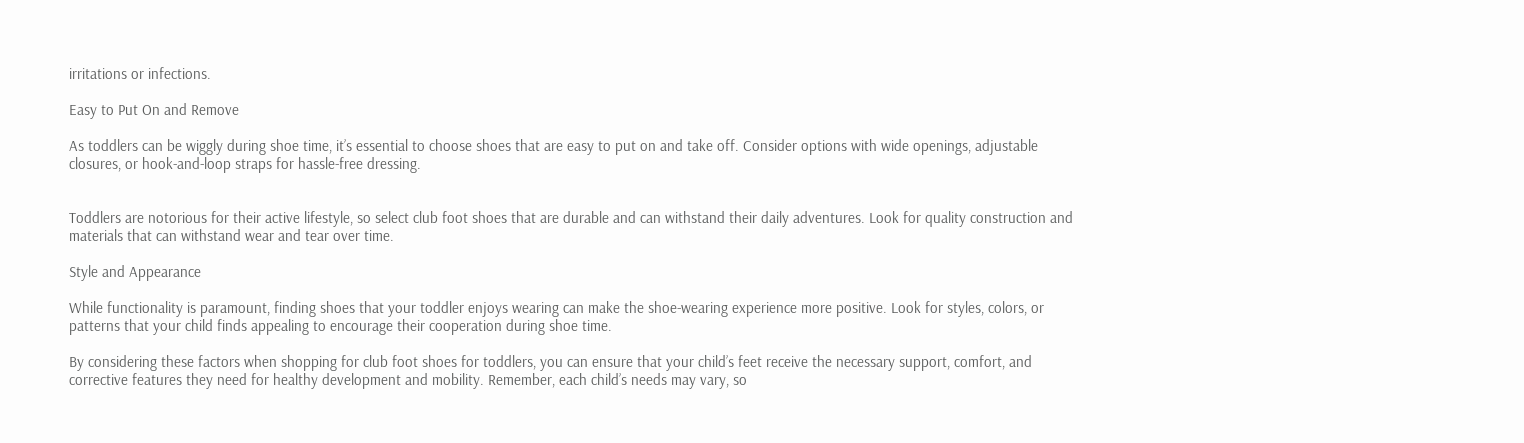irritations or infections.

Easy to Put On and Remove

As toddlers can be wiggly during shoe time, it’s essential to choose shoes that are easy to put on and take off. Consider options with wide openings, adjustable closures, or hook-and-loop straps for hassle-free dressing.


Toddlers are notorious for their active lifestyle, so select club foot shoes that are durable and can withstand their daily adventures. Look for quality construction and materials that can withstand wear and tear over time.

Style and Appearance

While functionality is paramount, finding shoes that your toddler enjoys wearing can make the shoe-wearing experience more positive. Look for styles, colors, or patterns that your child finds appealing to encourage their cooperation during shoe time.

By considering these factors when shopping for club foot shoes for toddlers, you can ensure that your child’s feet receive the necessary support, comfort, and corrective features they need for healthy development and mobility. Remember, each child’s needs may vary, so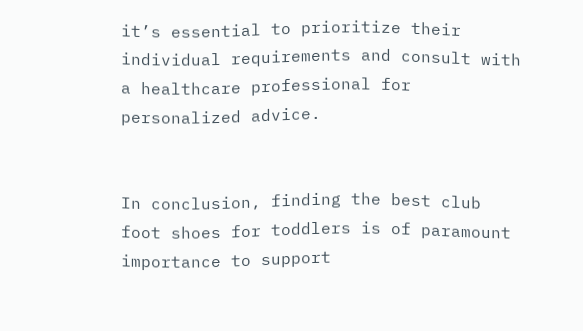it’s essential to prioritize their individual requirements and consult with a healthcare professional for personalized advice.


In conclusion, finding the best club foot shoes for toddlers is of paramount importance to support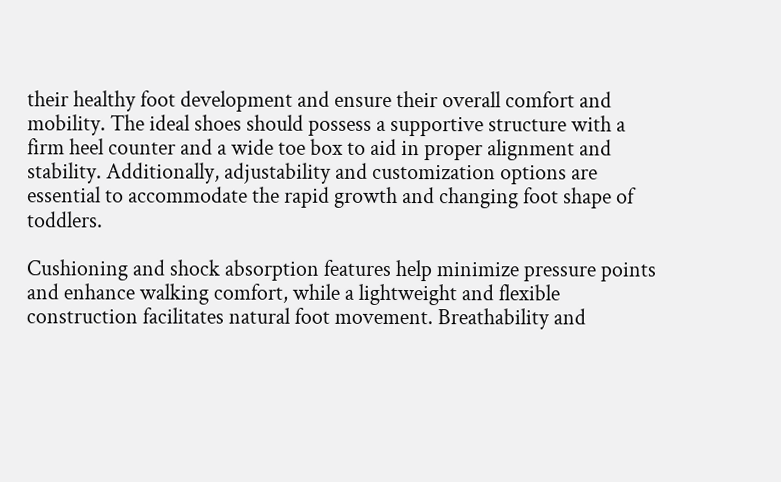their healthy foot development and ensure their overall comfort and mobility. The ideal shoes should possess a supportive structure with a firm heel counter and a wide toe box to aid in proper alignment and stability. Additionally, adjustability and customization options are essential to accommodate the rapid growth and changing foot shape of toddlers.

Cushioning and shock absorption features help minimize pressure points and enhance walking comfort, while a lightweight and flexible construction facilitates natural foot movement. Breathability and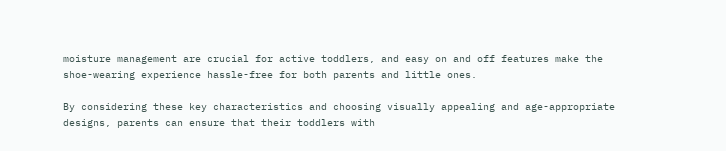moisture management are crucial for active toddlers, and easy on and off features make the shoe-wearing experience hassle-free for both parents and little ones.

By considering these key characteristics and choosing visually appealing and age-appropriate designs, parents can ensure that their toddlers with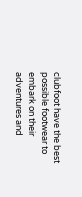clubfoot have the best possible footwear to embark on their adventures and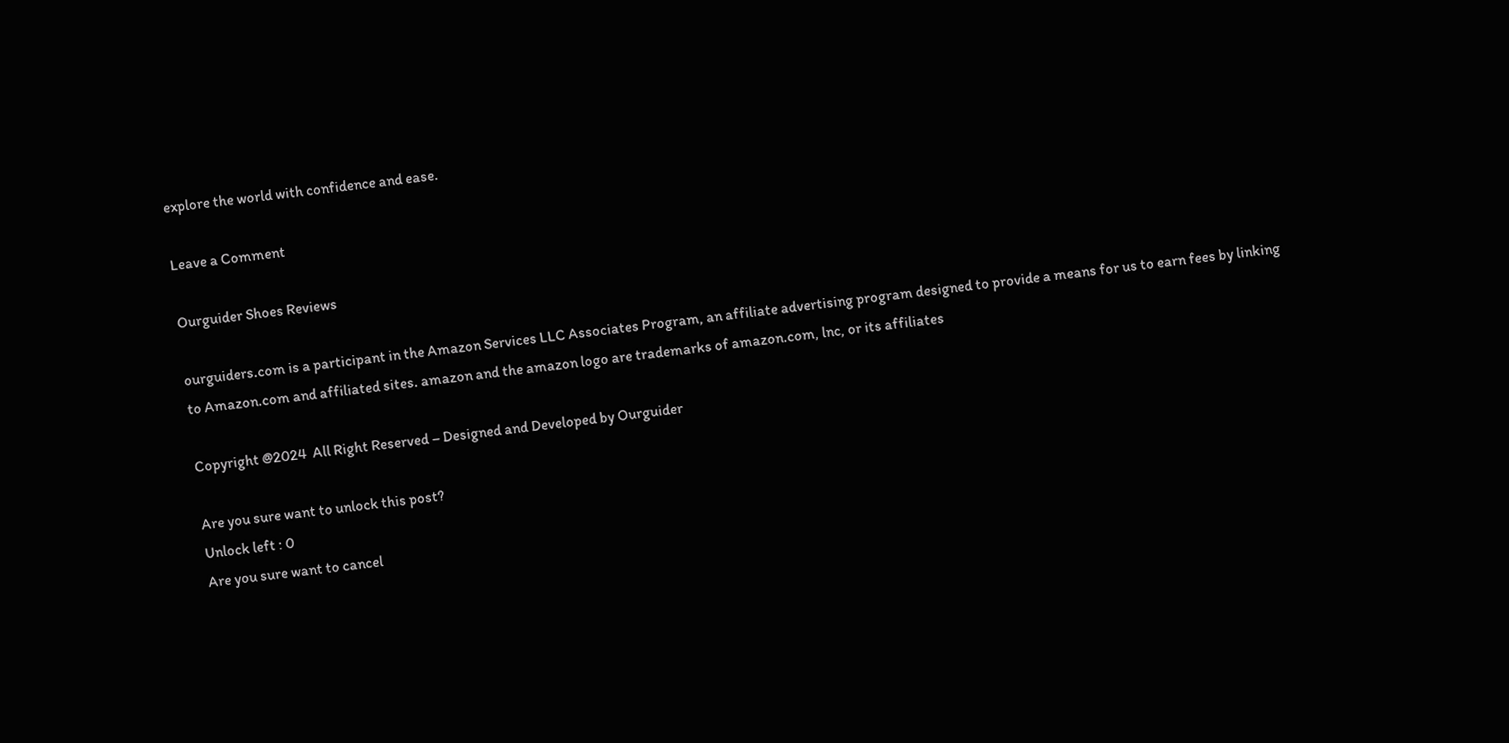explore the world with confidence and ease.

Leave a Comment

Ourguider Shoes Reviews

ourguiders.com is a participant in the Amazon Services LLC Associates Program, an affiliate advertising program designed to provide a means for us to earn fees by linking to Amazon.com and affiliated sites. amazon and the amazon logo are trademarks of amazon.com, lnc, or its affiliates

Copyright @2024  All Right Reserved – Designed and Developed by Ourguider

Are you sure want to unlock this post?
Unlock left : 0
Are you sure want to cancel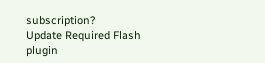subscription?
Update Required Flash plugin